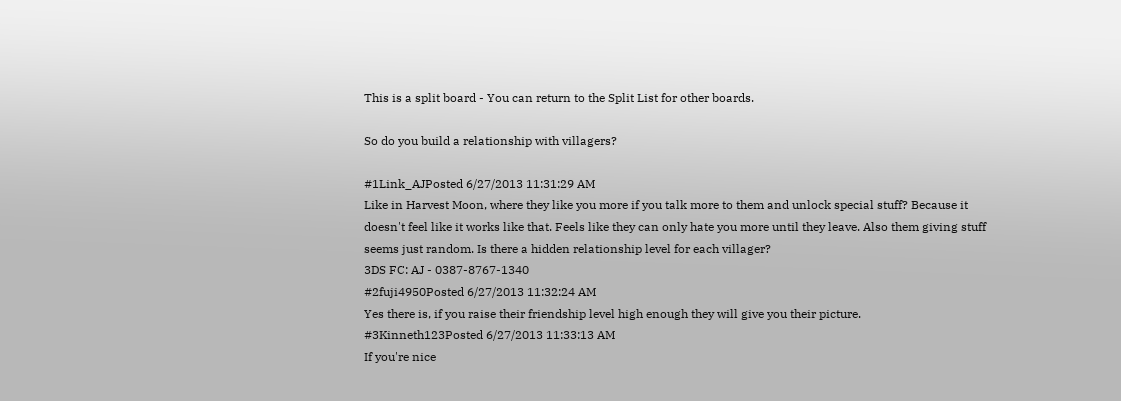This is a split board - You can return to the Split List for other boards.

So do you build a relationship with villagers?

#1Link_AJPosted 6/27/2013 11:31:29 AM
Like in Harvest Moon, where they like you more if you talk more to them and unlock special stuff? Because it doesn't feel like it works like that. Feels like they can only hate you more until they leave. Also them giving stuff seems just random. Is there a hidden relationship level for each villager?
3DS FC: AJ - 0387-8767-1340
#2fuji4950Posted 6/27/2013 11:32:24 AM
Yes there is, if you raise their friendship level high enough they will give you their picture.
#3Kinneth123Posted 6/27/2013 11:33:13 AM
If you're nice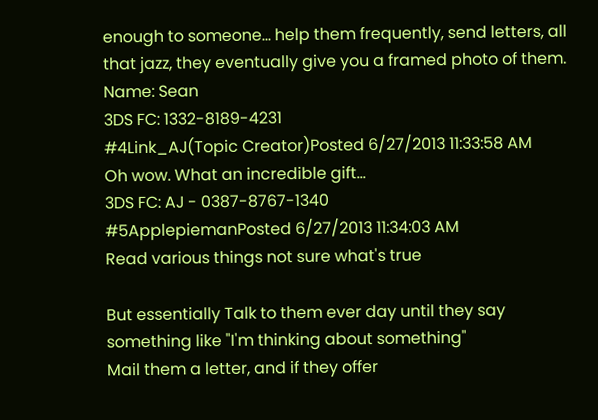enough to someone... help them frequently, send letters, all that jazz, they eventually give you a framed photo of them.
Name: Sean
3DS FC: 1332-8189-4231
#4Link_AJ(Topic Creator)Posted 6/27/2013 11:33:58 AM
Oh wow. What an incredible gift...
3DS FC: AJ - 0387-8767-1340
#5ApplepiemanPosted 6/27/2013 11:34:03 AM
Read various things not sure what's true

But essentially Talk to them ever day until they say something like "I'm thinking about something"
Mail them a letter, and if they offer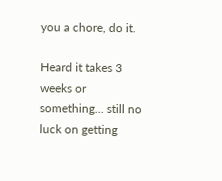you a chore, do it.

Heard it takes 3 weeks or something... still no luck on getting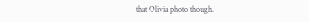that Olivia photo though.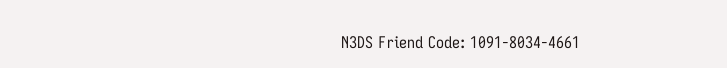N3DS Friend Code: 1091-8034-4661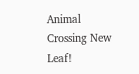Animal Crossing New Leaf!